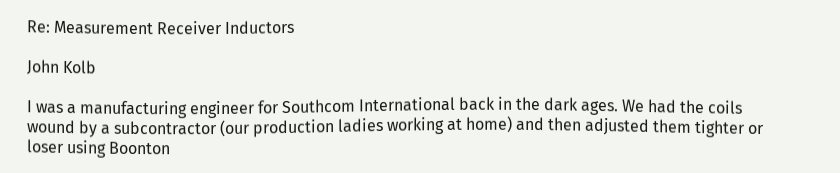Re: Measurement Receiver Inductors

John Kolb

I was a manufacturing engineer for Southcom International back in the dark ages. We had the coils wound by a subcontractor (our production ladies working at home) and then adjusted them tighter or loser using Boonton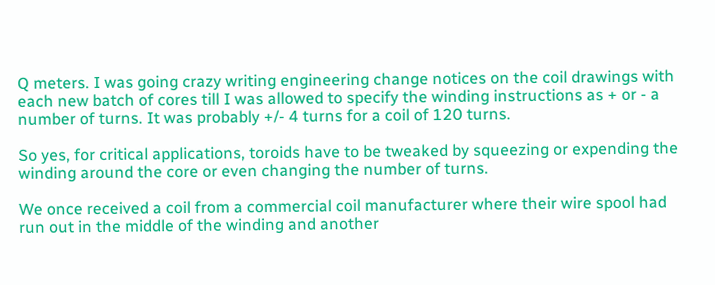Q meters. I was going crazy writing engineering change notices on the coil drawings with each new batch of cores till I was allowed to specify the winding instructions as + or - a number of turns. It was probably +/- 4 turns for a coil of 120 turns.

So yes, for critical applications, toroids have to be tweaked by squeezing or expending the winding around the core or even changing the number of turns.

We once received a coil from a commercial coil manufacturer where their wire spool had run out in the middle of the winding and another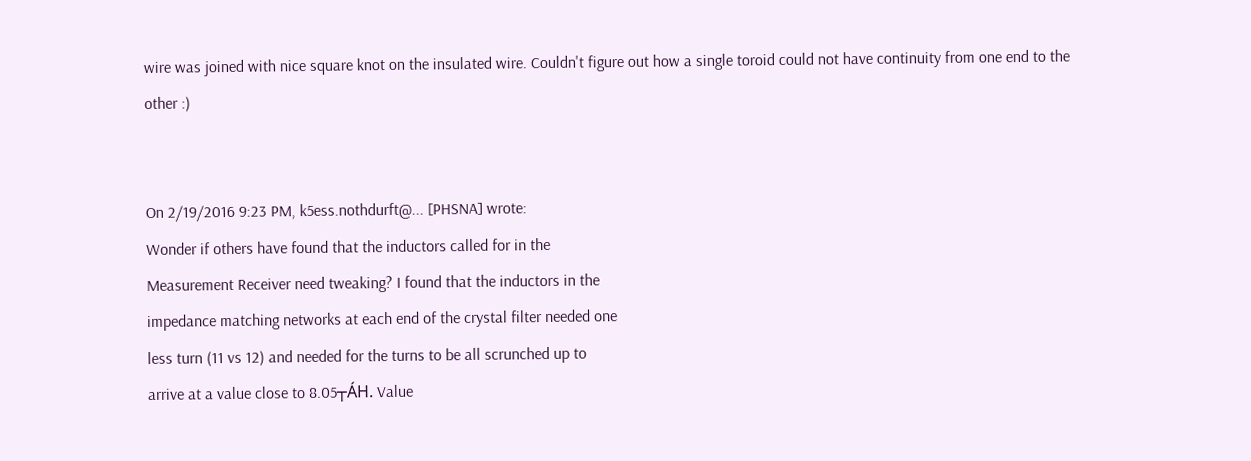wire was joined with nice square knot on the insulated wire. Couldn't figure out how a single toroid could not have continuity from one end to the other :)


On 2/19/2016 9:23 PM, k5ess.nothdurft@... [PHSNA] wrote:
Wonder if others have found that the inductors called for in the
Measurement Receiver need tweaking? I found that the inductors in the
impedance matching networks at each end of the crystal filter needed one
less turn (11 vs 12) and needed for the turns to be all scrunched up to
arrive at a value close to 8.05┬ÁH. Value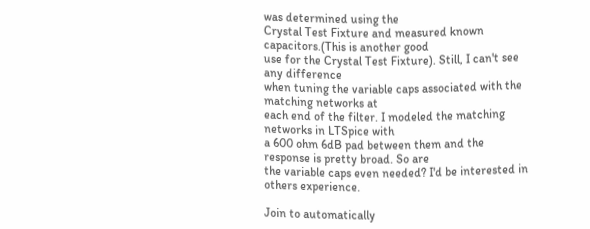was determined using the
Crystal Test Fixture and measured known capacitors.(This is another good
use for the Crystal Test Fixture). Still, I can't see any difference
when tuning the variable caps associated with the matching networks at
each end of the filter. I modeled the matching networks in LTSpice with
a 600 ohm 6dB pad between them and the response is pretty broad. So are
the variable caps even needed? I'd be interested in others experience.

Join to automatically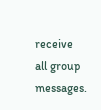receive all group messages.